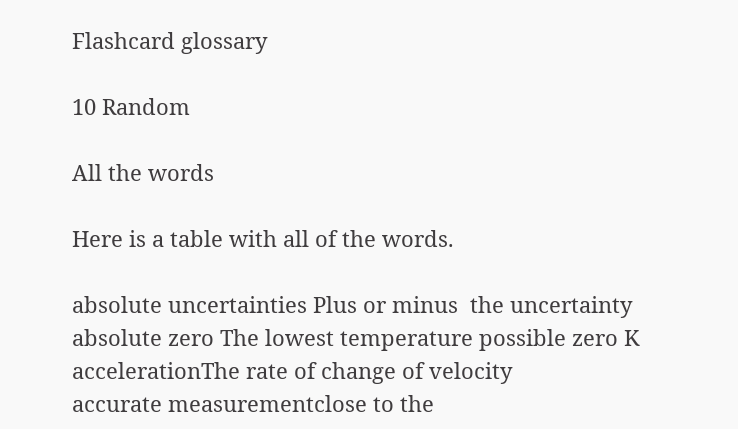Flashcard glossary

10 Random

All the words

Here is a table with all of the words.

absolute uncertainties Plus or minus  the uncertainty
absolute zero The lowest temperature possible zero K
accelerationThe rate of change of velocity
accurate measurementclose to the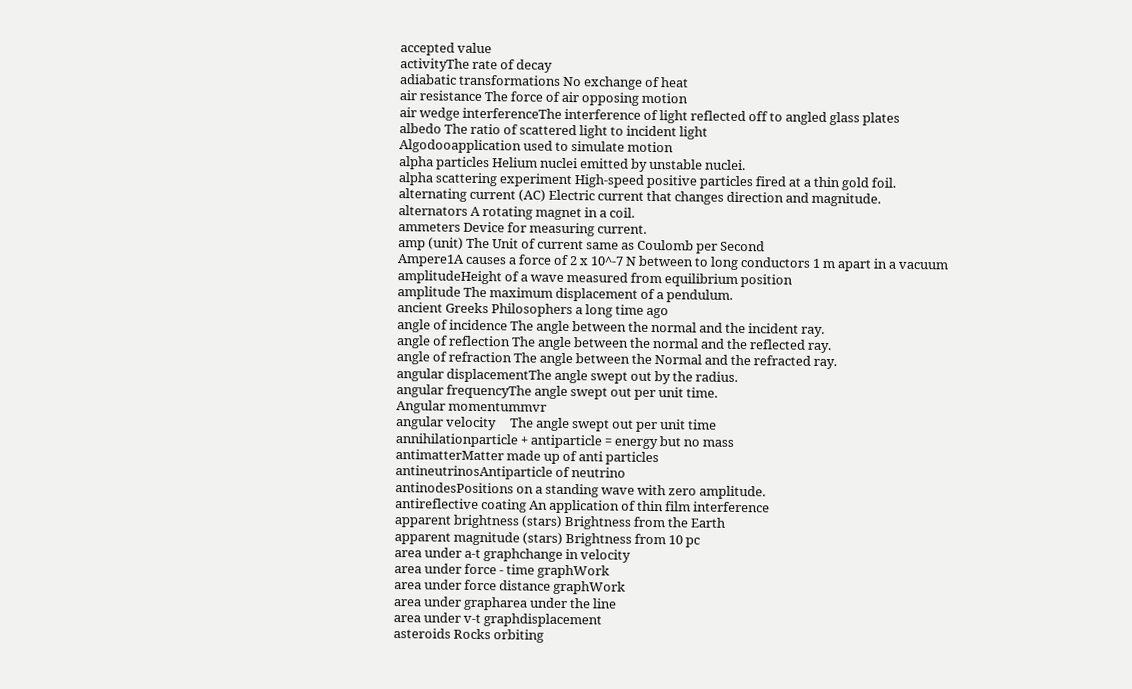accepted value
activityThe rate of decay
adiabatic transformations No exchange of heat
air resistance The force of air opposing motion
air wedge interferenceThe interference of light reflected off to angled glass plates
albedo The ratio of scattered light to incident light
Algodooapplication used to simulate motion
alpha particles Helium nuclei emitted by unstable nuclei.
alpha scattering experiment High-speed positive particles fired at a thin gold foil.
alternating current (AC) Electric current that changes direction and magnitude.
alternators A rotating magnet in a coil.
ammeters Device for measuring current.
amp (unit) The Unit of current same as Coulomb per Second
Ampere1A causes a force of 2 x 10^-7 N between to long conductors 1 m apart in a vacuum
amplitudeHeight of a wave measured from equilibrium position
amplitude The maximum displacement of a pendulum.
ancient Greeks Philosophers a long time ago
angle of incidence The angle between the normal and the incident ray.
angle of reflection The angle between the normal and the reflected ray.
angle of refraction The angle between the Normal and the refracted ray.
angular displacementThe angle swept out by the radius.
angular frequencyThe angle swept out per unit time.
Angular momentummvr
angular velocity     The angle swept out per unit time
annihilationparticle + antiparticle = energy but no mass
antimatterMatter made up of anti particles
antineutrinosAntiparticle of neutrino
antinodesPositions on a standing wave with zero amplitude.
antireflective coating An application of thin film interference
apparent brightness (stars) Brightness from the Earth
apparent magnitude (stars) Brightness from 10 pc
area under a-t graphchange in velocity
area under force - time graphWork
area under force distance graphWork
area under grapharea under the line
area under v-t graphdisplacement
asteroids Rocks orbiting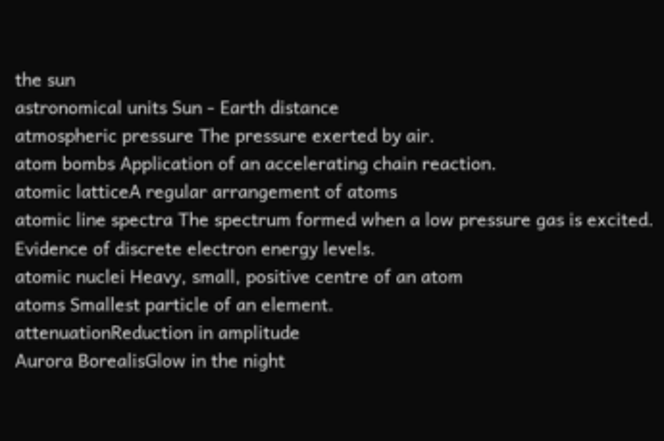the sun
astronomical units Sun - Earth distance
atmospheric pressure The pressure exerted by air.
atom bombs Application of an accelerating chain reaction.
atomic latticeA regular arrangement of atoms
atomic line spectra The spectrum formed when a low pressure gas is excited. Evidence of discrete electron energy levels.
atomic nuclei Heavy, small, positive centre of an atom
atoms Smallest particle of an element.
attenuationReduction in amplitude
Aurora BorealisGlow in the night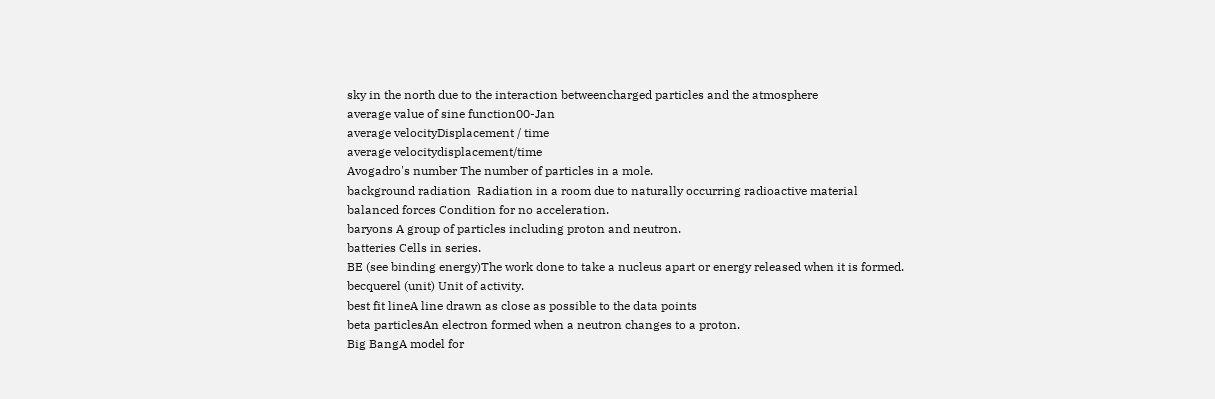sky in the north due to the interaction betweencharged particles and the atmosphere
average value of sine function00-Jan
average velocityDisplacement / time
average velocitydisplacement/time
Avogadro's number The number of particles in a mole.
background radiation  Radiation in a room due to naturally occurring radioactive material
balanced forces Condition for no acceleration.
baryons A group of particles including proton and neutron.
batteries Cells in series.
BE (see binding energy)The work done to take a nucleus apart or energy released when it is formed.
becquerel (unit) Unit of activity.
best fit lineA line drawn as close as possible to the data points
beta particlesAn electron formed when a neutron changes to a proton.
Big BangA model for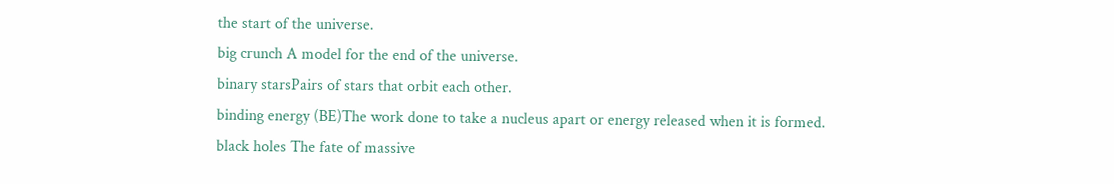the start of the universe.
big crunch A model for the end of the universe.
binary starsPairs of stars that orbit each other.
binding energy (BE)The work done to take a nucleus apart or energy released when it is formed.
black holes The fate of massive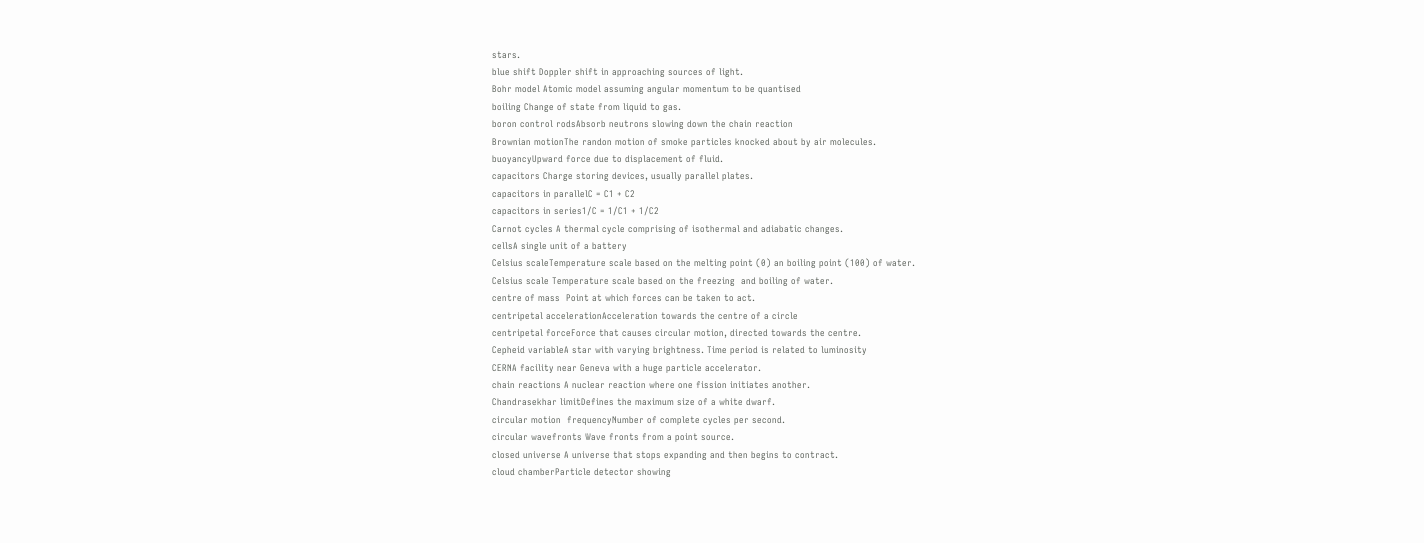stars.
blue shift Doppler shift in approaching sources of light.
Bohr model Atomic model assuming angular momentum to be quantised
boiling Change of state from liquid to gas.
boron control rodsAbsorb neutrons slowing down the chain reaction
Brownian motionThe randon motion of smoke particles knocked about by air molecules.
buoyancyUpward force due to displacement of fluid.
capacitors Charge storing devices, usually parallel plates.
capacitors in parallelC = C1 + C2
capacitors in series1/C = 1/C1 + 1/C2
Carnot cycles A thermal cycle comprising of isothermal and adiabatic changes.
cellsA single unit of a battery
Celsius scaleTemperature scale based on the melting point (0) an boiling point (100) of water.
Celsius scale Temperature scale based on the freezing  and boiling of water.
centre of mass  Point at which forces can be taken to act.
centripetal accelerationAcceleration towards the centre of a circle
centripetal forceForce that causes circular motion, directed towards the centre.
Cepheid variableA star with varying brightness. Time period is related to luminosity
CERNA facility near Geneva with a huge particle accelerator.
chain reactions A nuclear reaction where one fission initiates another.
Chandrasekhar limitDefines the maximum size of a white dwarf.
circular motion  frequencyNumber of complete cycles per second.
circular wavefronts Wave fronts from a point source.
closed universe A universe that stops expanding and then begins to contract.
cloud chamberParticle detector showing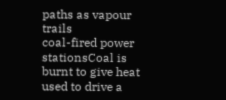paths as vapour trails
coal-fired power stationsCoal is burnt to give heat used to drive a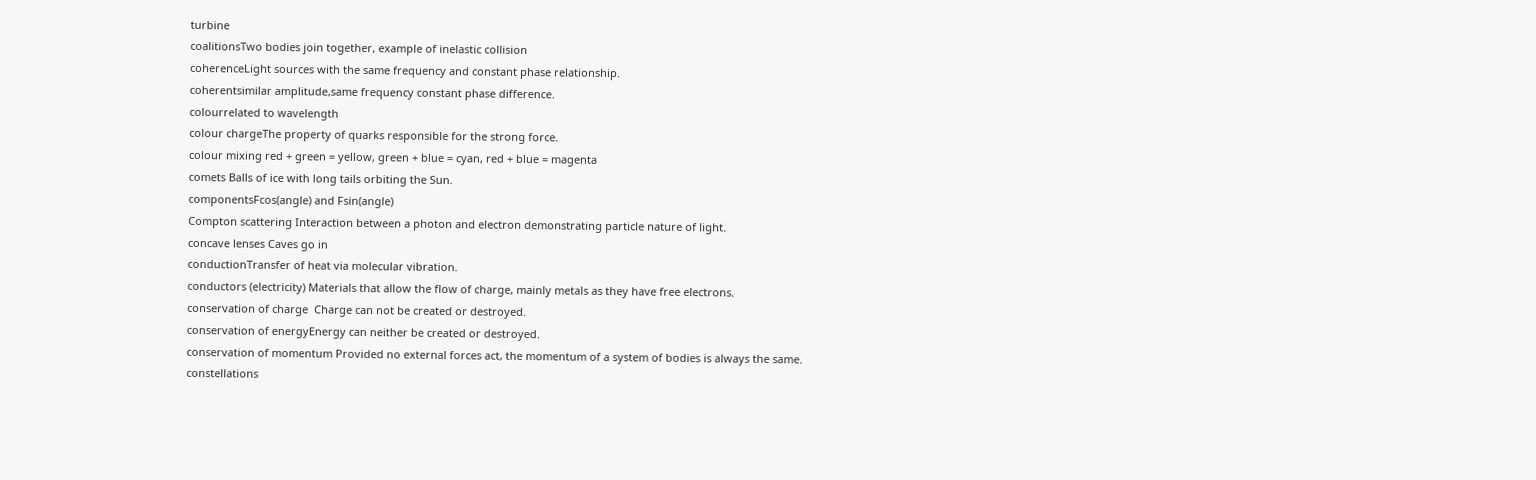turbine
coalitionsTwo bodies join together, example of inelastic collision
coherenceLight sources with the same frequency and constant phase relationship.
coherentsimilar amplitude,same frequency constant phase difference.
colourrelated to wavelength
colour chargeThe property of quarks responsible for the strong force.
colour mixing red + green = yellow, green + blue = cyan, red + blue = magenta
comets Balls of ice with long tails orbiting the Sun.
componentsFcos(angle) and Fsin(angle)
Compton scattering Interaction between a photon and electron demonstrating particle nature of light.
concave lenses Caves go in
conductionTransfer of heat via molecular vibration.
conductors (electricity) Materials that allow the flow of charge, mainly metals as they have free electrons.
conservation of charge  Charge can not be created or destroyed.
conservation of energyEnergy can neither be created or destroyed.
conservation of momentum Provided no external forces act, the momentum of a system of bodies is always the same.
constellations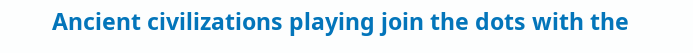Ancient civilizations playing join the dots with the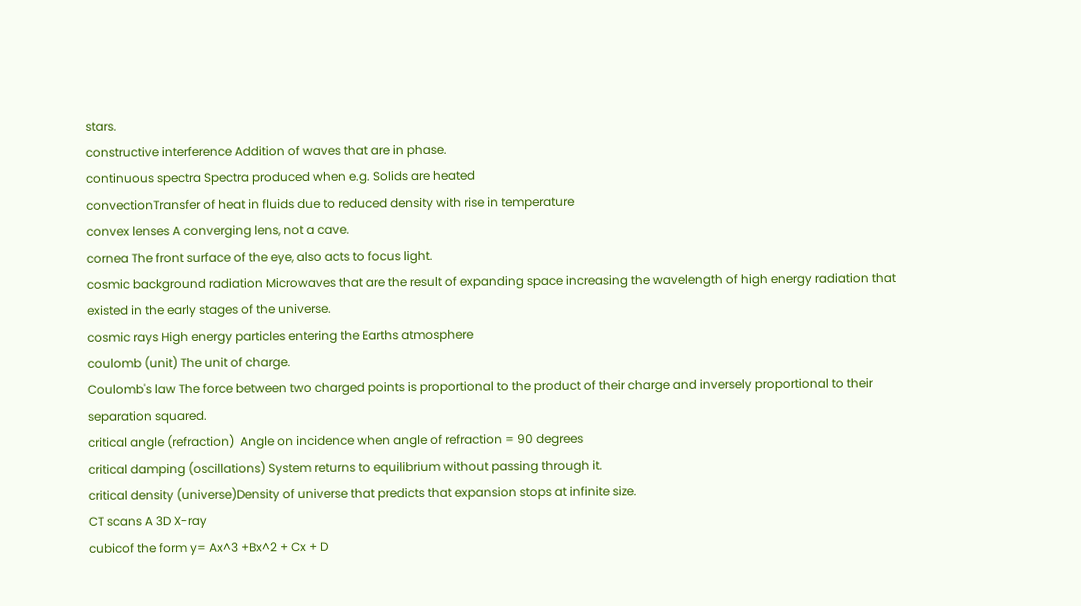stars.
constructive interference Addition of waves that are in phase.
continuous spectra Spectra produced when e.g. Solids are heated
convectionTransfer of heat in fluids due to reduced density with rise in temperature
convex lenses A converging lens, not a cave.
cornea The front surface of the eye, also acts to focus light.
cosmic background radiation Microwaves that are the result of expanding space increasing the wavelength of high energy radiation that existed in the early stages of the universe.
cosmic rays High energy particles entering the Earths atmosphere
coulomb (unit) The unit of charge.
Coulomb's law The force between two charged points is proportional to the product of their charge and inversely proportional to their separation squared.
critical angle (refraction)  Angle on incidence when angle of refraction = 90 degrees
critical damping (oscillations) System returns to equilibrium without passing through it.
critical density (universe)Density of universe that predicts that expansion stops at infinite size.
CT scans A 3D X-ray
cubicof the form y= Ax^3 +Bx^2 + Cx + D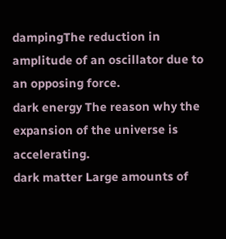dampingThe reduction in amplitude of an oscillator due to an opposing force.
dark energy The reason why the expansion of the universe is accelerating.
dark matter Large amounts of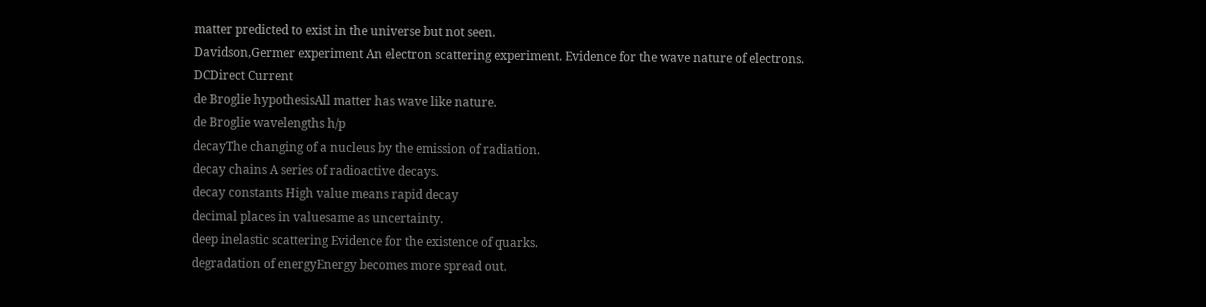matter predicted to exist in the universe but not seen.
Davidson‚Germer experiment An electron scattering experiment. Evidence for the wave nature of electrons.
DCDirect Current
de Broglie hypothesisAll matter has wave like nature.
de Broglie wavelengths h/p
decayThe changing of a nucleus by the emission of radiation.
decay chains A series of radioactive decays.
decay constants High value means rapid decay
decimal places in valuesame as uncertainty.
deep inelastic scattering Evidence for the existence of quarks.
degradation of energyEnergy becomes more spread out.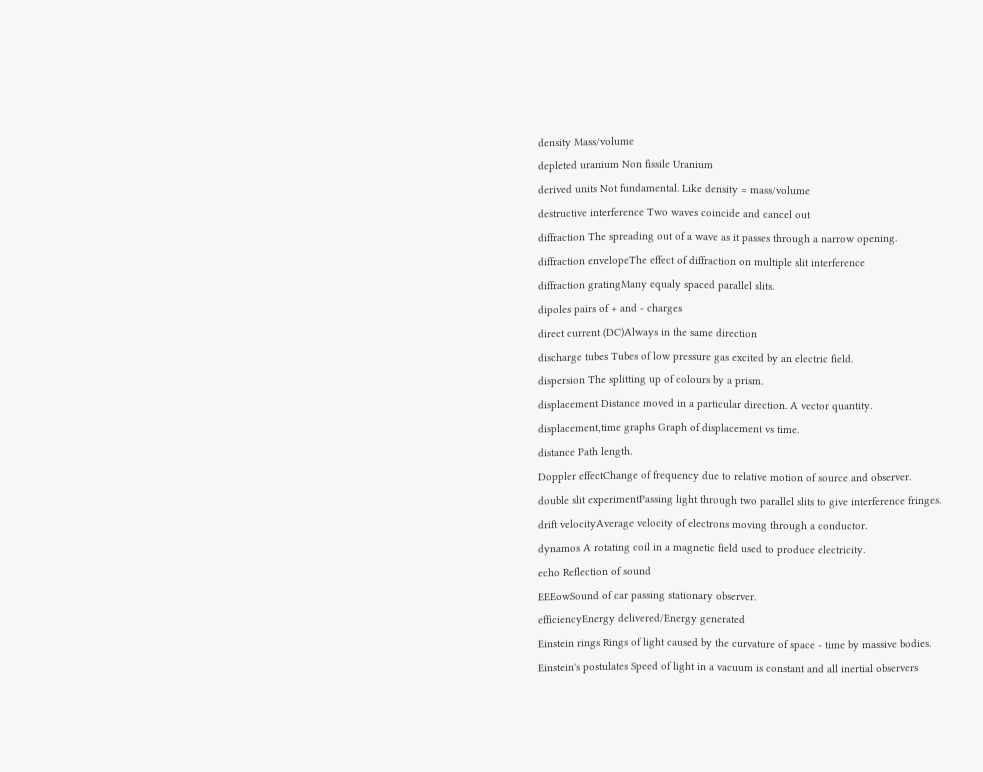density Mass/volume
depleted uranium Non fissile Uranium
derived units Not fundamental. Like density = mass/volume
destructive interference Two waves coincide and cancel out
diffraction The spreading out of a wave as it passes through a narrow opening.
diffraction envelopeThe effect of diffraction on multiple slit interference
diffraction gratingMany equaly spaced parallel slits.
dipoles pairs of + and - charges
direct current (DC)Always in the same direction
discharge tubes Tubes of low pressure gas excited by an electric field.
dispersion The splitting up of colours by a prism.
displacement Distance moved in a particular direction. A vector quantity.
displacement‚time graphs Graph of displacement vs time.
distance Path length.
Doppler effectChange of frequency due to relative motion of source and observer.
double slit experimentPassing light through two parallel slits to give interference fringes.
drift velocityAverage velocity of electrons moving through a conductor.
dynamos A rotating coil in a magnetic field used to produce electricity.
echo Reflection of sound
EEEowSound of car passing stationary observer.
efficiencyEnergy delivered/Energy generated
Einstein rings Rings of light caused by the curvature of space - time by massive bodies.
Einstein's postulates Speed of light in a vacuum is constant and all inertial observers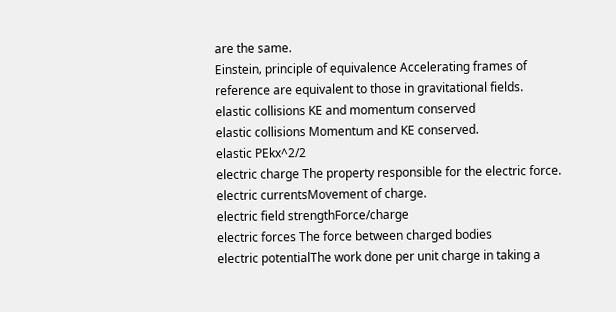are the same.
Einstein‚ principle of equivalence Accelerating frames of reference are equivalent to those in gravitational fields.
elastic collisions KE and momentum conserved
elastic collisions Momentum and KE conserved.
elastic PEkx^2/2
electric charge The property responsible for the electric force.
electric currentsMovement of charge.
electric field strengthForce/charge
electric forces The force between charged bodies
electric potentialThe work done per unit charge in taking a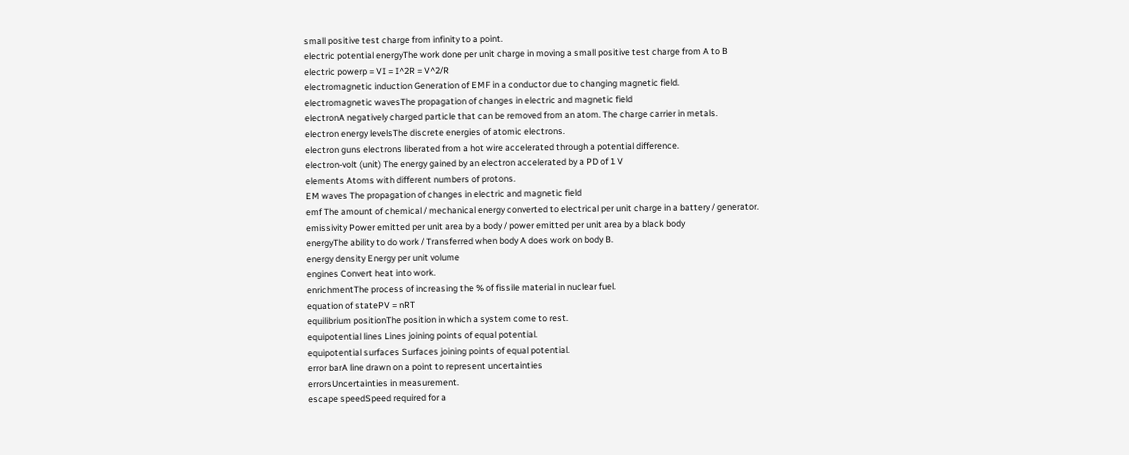small positive test charge from infinity to a point.
electric potential energyThe work done per unit charge in moving a small positive test charge from A to B
electric powerp = VI = I^2R = V^2/R
electromagnetic induction Generation of EMF in a conductor due to changing magnetic field.
electromagnetic wavesThe propagation of changes in electric and magnetic field
electronA negatively charged particle that can be removed from an atom. The charge carrier in metals.
electron energy levelsThe discrete energies of atomic electrons.
electron guns electrons liberated from a hot wire accelerated through a potential difference.
electron-volt (unit) The energy gained by an electron accelerated by a PD of 1 V
elements Atoms with different numbers of protons.
EM waves The propagation of changes in electric and magnetic field
emf The amount of chemical / mechanical energy converted to electrical per unit charge in a battery / generator.
emissivity Power emitted per unit area by a body / power emitted per unit area by a black body
energyThe ability to do work / Transferred when body A does work on body B.
energy density Energy per unit volume
engines Convert heat into work.
enrichmentThe process of increasing the % of fissile material in nuclear fuel.
equation of statePV = nRT
equilibrium positionThe position in which a system come to rest.
equipotential lines Lines joining points of equal potential.
equipotential surfaces Surfaces joining points of equal potential.
error barA line drawn on a point to represent uncertainties
errorsUncertainties in measurement.
escape speedSpeed required for a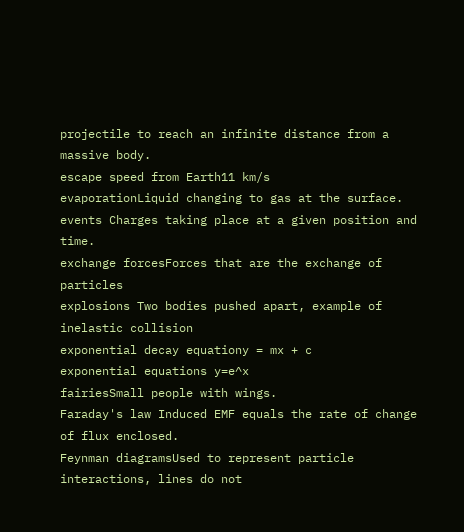projectile to reach an infinite distance from a massive body.
escape speed from Earth11 km/s
evaporationLiquid changing to gas at the surface.
events Charges taking place at a given position and time.
exchange forcesForces that are the exchange of particles
explosions Two bodies pushed apart, example of inelastic collision
exponential decay equationy = mx + c
exponential equations y=e^x
fairiesSmall people with wings.
Faraday's law Induced EMF equals the rate of change of flux enclosed.
Feynman diagramsUsed to represent particle interactions, lines do not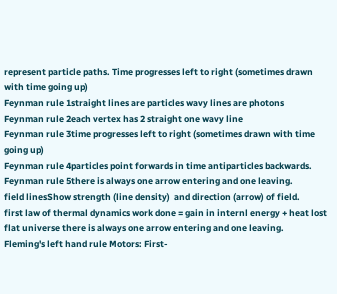represent particle paths. Time progresses left to right (sometimes drawn with time going up)
Feynman rule 1straight lines are particles wavy lines are photons
Feynman rule 2each vertex has 2 straight one wavy line
Feynman rule 3time progresses left to right (sometimes drawn with time going up)
Feynman rule 4particles point forwards in time antiparticles backwards.
Feynman rule 5there is always one arrow entering and one leaving.
field linesShow strength (line density)  and direction (arrow) of field.
first law of thermal dynamics work done = gain in internl energy + heat lost
flat universe there is always one arrow entering and one leaving.
Fleming's left hand rule Motors: First-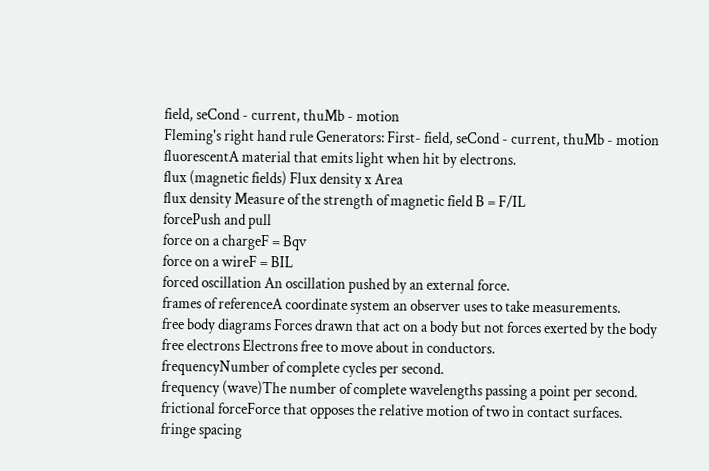field, seCond - current, thuMb - motion
Fleming's right hand rule Generators: First- field, seCond - current, thuMb - motion
fluorescentA material that emits light when hit by electrons.
flux (magnetic fields) Flux density x Area
flux density Measure of the strength of magnetic field B = F/IL
forcePush and pull
force on a chargeF = Bqv
force on a wireF = BIL
forced oscillation An oscillation pushed by an external force.
frames of referenceA coordinate system an observer uses to take measurements.
free body diagrams Forces drawn that act on a body but not forces exerted by the body
free electrons Electrons free to move about in conductors.
frequencyNumber of complete cycles per second.
frequency (wave)The number of complete wavelengths passing a point per second.
frictional forceForce that opposes the relative motion of two in contact surfaces.
fringe spacing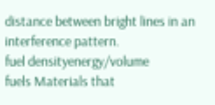distance between bright lines in an interference pattern.
fuel densityenergy/volume
fuels Materials that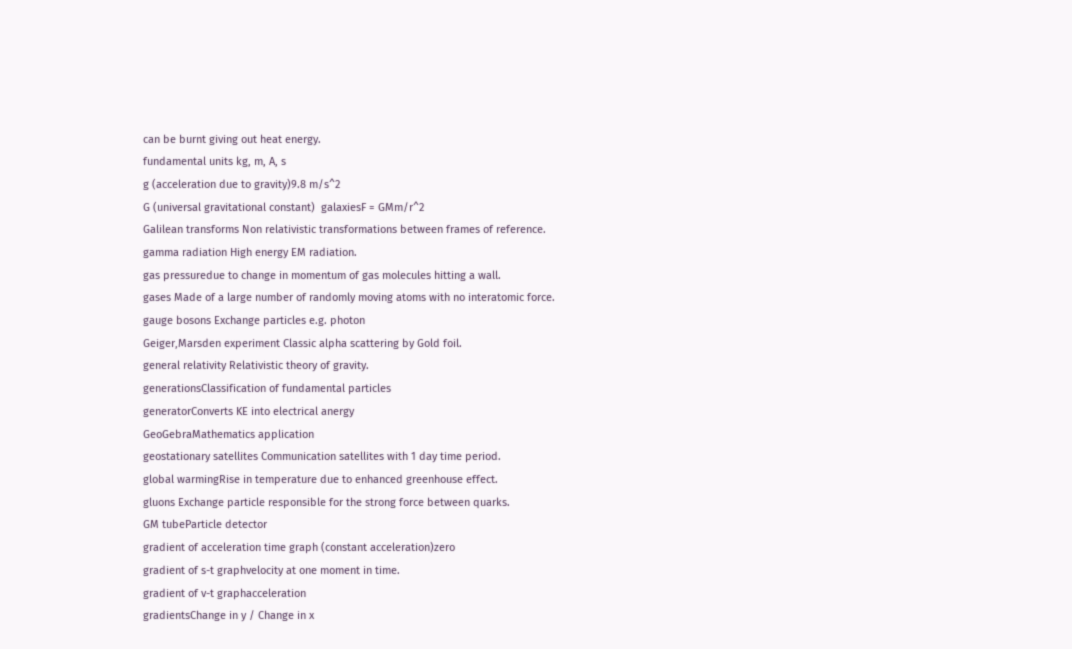can be burnt giving out heat energy.
fundamental units kg, m, A, s
g (acceleration due to gravity)9.8 m/s^2
G (universal gravitational constant)  galaxiesF = GMm/r^2
Galilean transforms Non relativistic transformations between frames of reference.
gamma radiation High energy EM radiation.
gas pressuredue to change in momentum of gas molecules hitting a wall.
gases Made of a large number of randomly moving atoms with no interatomic force.
gauge bosons Exchange particles e.g. photon
Geiger‚Marsden experiment Classic alpha scattering by Gold foil.
general relativity Relativistic theory of gravity.
generationsClassification of fundamental particles
generatorConverts KE into electrical anergy
GeoGebraMathematics application
geostationary satellites Communication satellites with 1 day time period.
global warmingRise in temperature due to enhanced greenhouse effect.
gluons Exchange particle responsible for the strong force between quarks.
GM tubeParticle detector
gradient of acceleration time graph (constant acceleration)zero
gradient of s-t graphvelocity at one moment in time.
gradient of v-t graphacceleration
gradientsChange in y / Change in x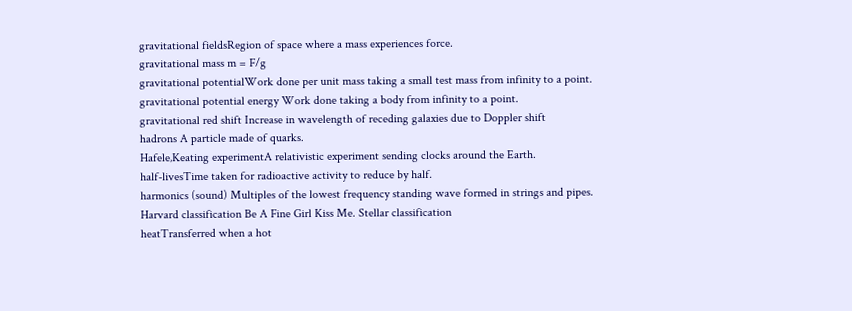gravitational fieldsRegion of space where a mass experiences force.
gravitational mass m = F/g
gravitational potentialWork done per unit mass taking a small test mass from infinity to a point.
gravitational potential energy Work done taking a body from infinity to a point.
gravitational red shift Increase in wavelength of receding galaxies due to Doppler shift
hadrons A particle made of quarks.
Hafele‚Keating experimentA relativistic experiment sending clocks around the Earth.
half-livesTime taken for radioactive activity to reduce by half.
harmonics (sound) Multiples of the lowest frequency standing wave formed in strings and pipes.
Harvard classification Be A Fine Girl Kiss Me. Stellar classification
heatTransferred when a hot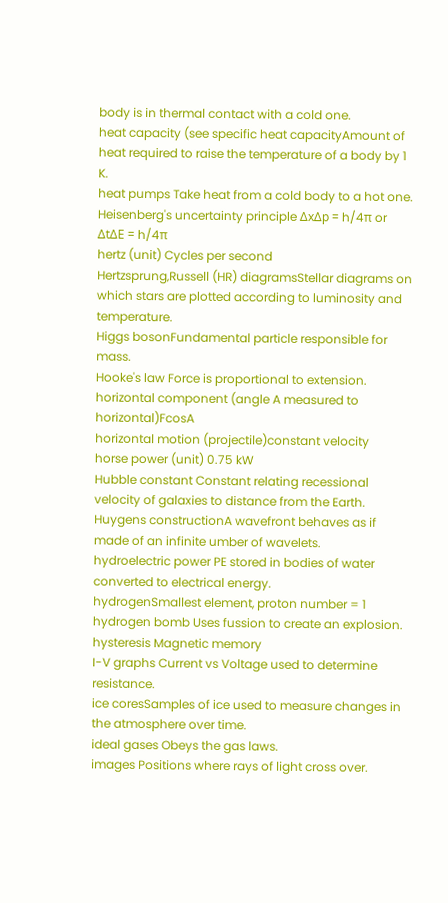body is in thermal contact with a cold one.
heat capacity (see specific heat capacityAmount of heat required to raise the temperature of a body by 1 K.
heat pumps Take heat from a cold body to a hot one.
Heisenberg's uncertainty principle ΔxΔp = h/4π or ΔtΔE = h/4π
hertz (unit) Cycles per second
Hertzsprung‚Russell (HR) diagramsStellar diagrams on which stars are plotted according to luminosity and temperature.
Higgs bosonFundamental particle responsible for mass.
Hooke's law Force is proportional to extension.
horizontal component (angle A measured to horizontal)FcosA
horizontal motion (projectile)constant velocity
horse power (unit) 0.75 kW
Hubble constant Constant relating recessional velocity of galaxies to distance from the Earth.
Huygens constructionA wavefront behaves as if made of an infinite umber of wavelets.
hydroelectric power PE stored in bodies of water converted to electrical energy.
hydrogenSmallest element, proton number = 1
hydrogen bomb Uses fussion to create an explosion.
hysteresis Magnetic memory
I-V graphs Current vs Voltage used to determine resistance.
ice coresSamples of ice used to measure changes in the atmosphere over time.
ideal gases Obeys the gas laws.
images Positions where rays of light cross over.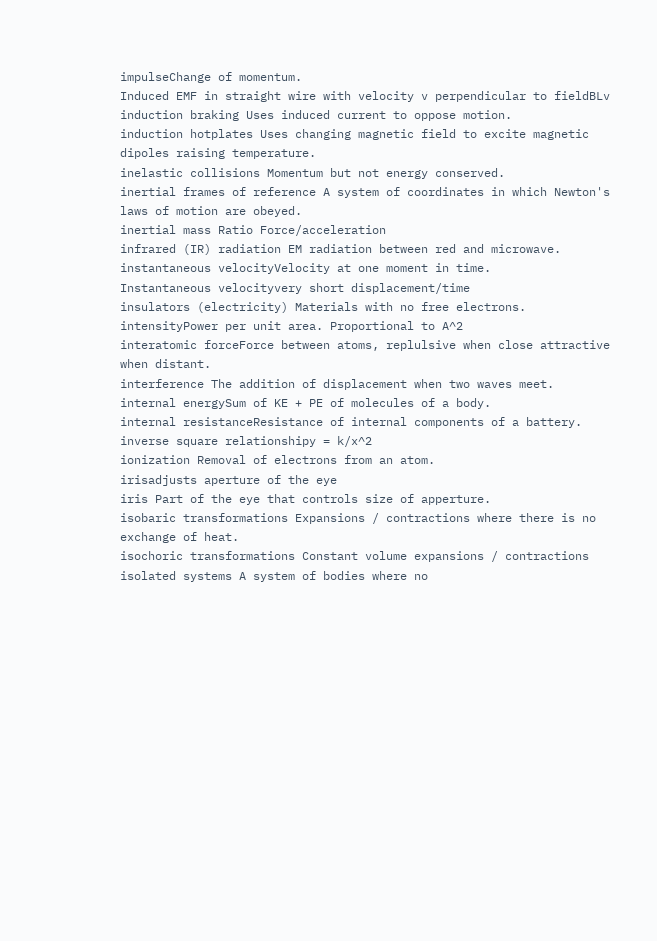impulseChange of momentum.
Induced EMF in straight wire with velocity v perpendicular to fieldBLv
induction braking Uses induced current to oppose motion.
induction hotplates Uses changing magnetic field to excite magnetic dipoles raising temperature.
inelastic collisions Momentum but not energy conserved.
inertial frames of reference A system of coordinates in which Newton's laws of motion are obeyed.
inertial mass Ratio Force/acceleration
infrared (IR) radiation EM radiation between red and microwave.
instantaneous velocityVelocity at one moment in time.
Instantaneous velocityvery short displacement/time
insulators (electricity) Materials with no free electrons.
intensityPower per unit area. Proportional to A^2
interatomic forceForce between atoms, replulsive when close attractive when distant.
interference The addition of displacement when two waves meet.
internal energySum of KE + PE of molecules of a body.
internal resistanceResistance of internal components of a battery.
inverse square relationshipy = k/x^2
ionization Removal of electrons from an atom.
irisadjusts aperture of the eye
iris Part of the eye that controls size of apperture.
isobaric transformations Expansions / contractions where there is no exchange of heat.
isochoric transformations Constant volume expansions / contractions
isolated systems A system of bodies where no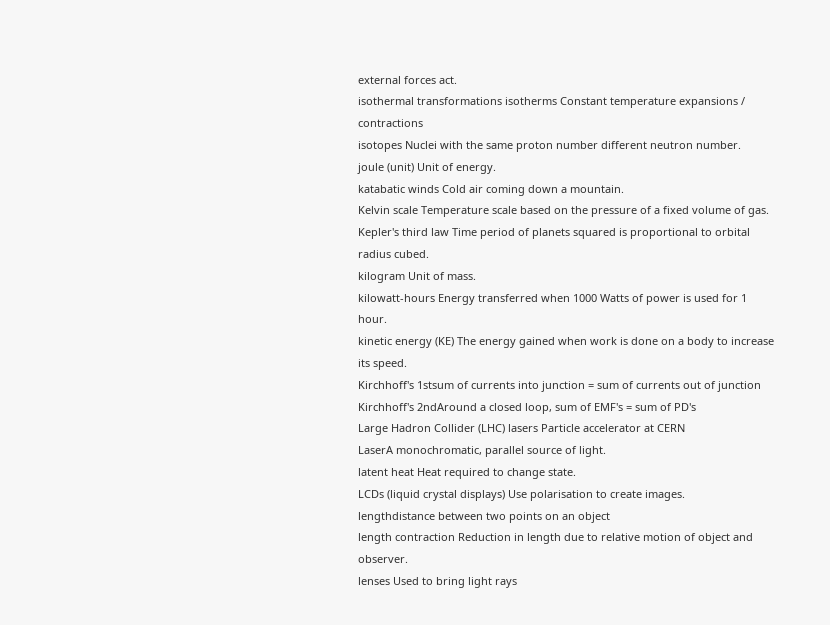external forces act.
isothermal transformations isotherms Constant temperature expansions / contractions
isotopes Nuclei with the same proton number different neutron number.
joule (unit) Unit of energy.
katabatic winds Cold air coming down a mountain.
Kelvin scale Temperature scale based on the pressure of a fixed volume of gas.
Kepler's third law Time period of planets squared is proportional to orbital radius cubed.
kilogram Unit of mass.
kilowatt-hours Energy transferred when 1000 Watts of power is used for 1 hour.
kinetic energy (KE) The energy gained when work is done on a body to increase its speed.
Kirchhoff's 1stsum of currents into junction = sum of currents out of junction
Kirchhoff's 2ndAround a closed loop, sum of EMF's = sum of PD's
Large Hadron Collider (LHC) lasers Particle accelerator at CERN
LaserA monochromatic, parallel source of light.
latent heat Heat required to change state.
LCDs (liquid crystal displays) Use polarisation to create images.
lengthdistance between two points on an object
length contraction Reduction in length due to relative motion of object and observer.
lenses Used to bring light rays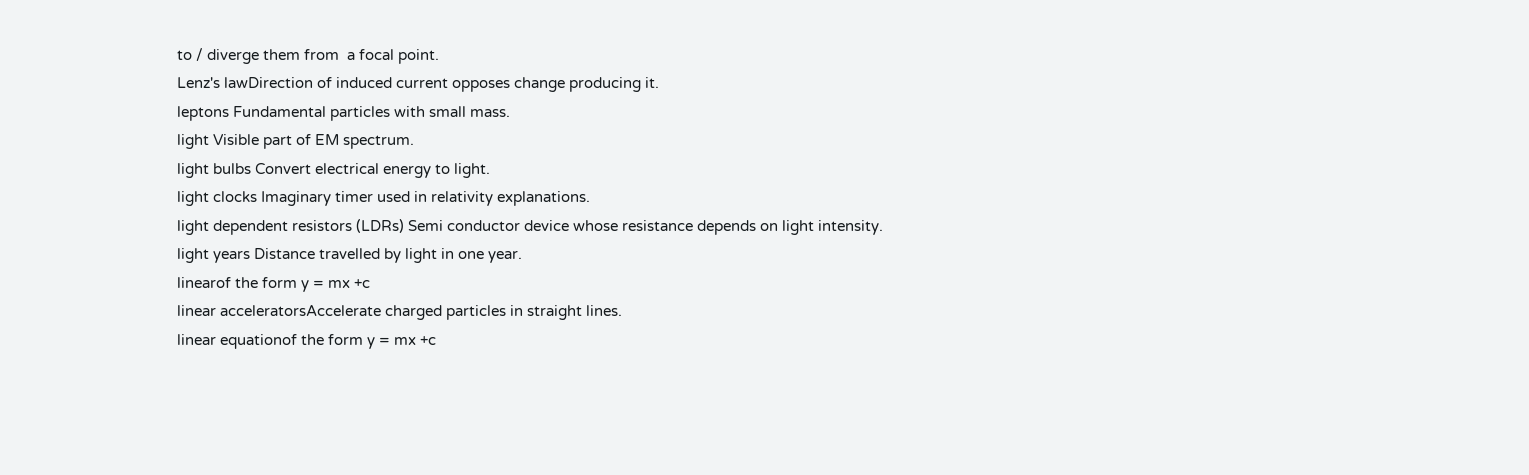to / diverge them from  a focal point.
Lenz's lawDirection of induced current opposes change producing it.
leptons Fundamental particles with small mass.
light Visible part of EM spectrum.
light bulbs Convert electrical energy to light.
light clocks Imaginary timer used in relativity explanations.
light dependent resistors (LDRs) Semi conductor device whose resistance depends on light intensity.
light years Distance travelled by light in one year.
linearof the form y = mx +c
linear acceleratorsAccelerate charged particles in straight lines.
linear equationof the form y = mx +c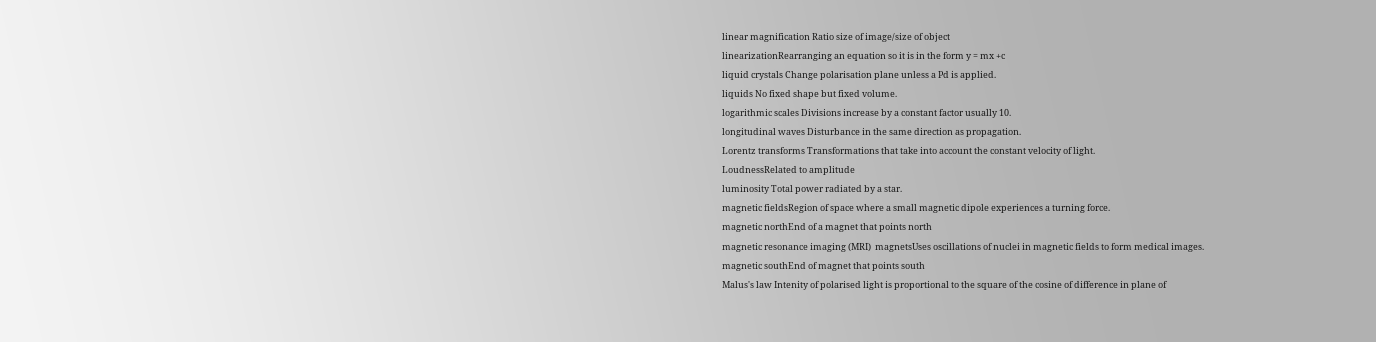linear magnification Ratio size of image/size of object
linearizationRearranging an equation so it is in the form y = mx +c
liquid crystals Change polarisation plane unless a Pd is applied.
liquids No fixed shape but fixed volume.
logarithmic scales Divisions increase by a constant factor usually 10.
longitudinal waves Disturbance in the same direction as propagation.
Lorentz transforms Transformations that take into account the constant velocity of light.
LoudnessRelated to amplitude
luminosity Total power radiated by a star.
magnetic fieldsRegion of space where a small magnetic dipole experiences a turning force.
magnetic northEnd of a magnet that points north
magnetic resonance imaging (MRI)  magnetsUses oscillations of nuclei in magnetic fields to form medical images.
magnetic southEnd of magnet that points south
Malus's law Intenity of polarised light is proportional to the square of the cosine of difference in plane of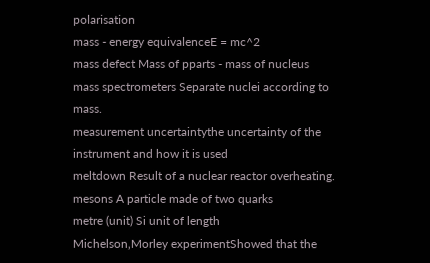polarisation
mass - energy equivalenceE = mc^2
mass defect Mass of pparts - mass of nucleus
mass spectrometers Separate nuclei according to mass.
measurement uncertaintythe uncertainty of the instrument and how it is used
meltdown Result of a nuclear reactor overheating.
mesons A particle made of two quarks
metre (unit) Si unit of length
Michelson‚Morley experimentShowed that the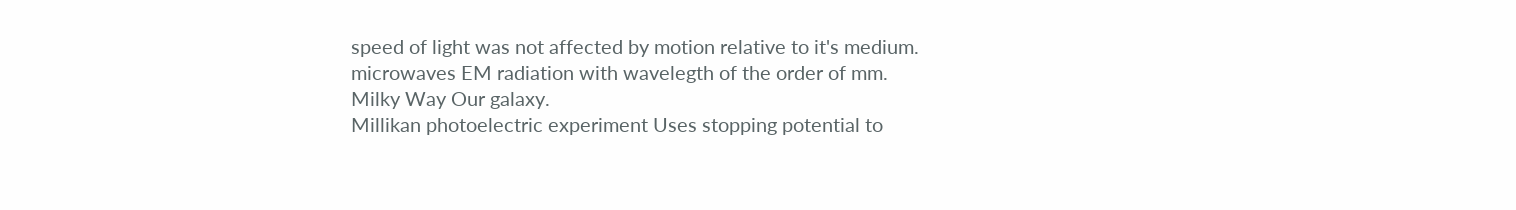speed of light was not affected by motion relative to it's medium.
microwaves EM radiation with wavelegth of the order of mm.
Milky Way Our galaxy.
Millikan photoelectric experiment Uses stopping potential to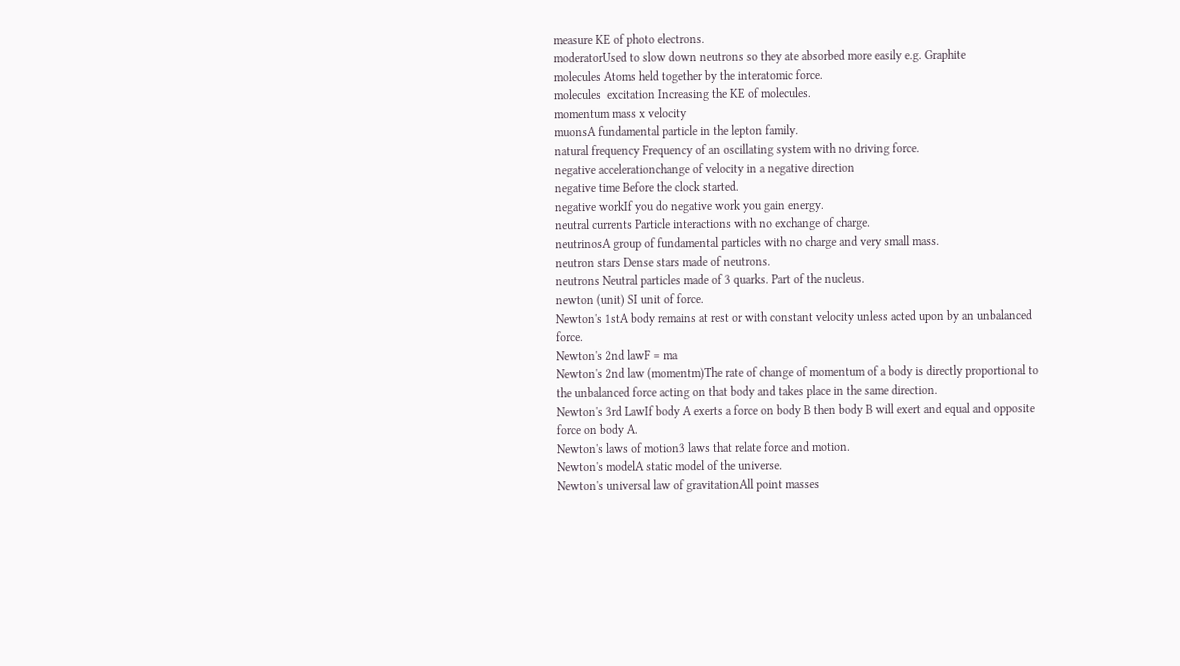measure KE of photo electrons.
moderatorUsed to slow down neutrons so they ate absorbed more easily e.g. Graphite
molecules Atoms held together by the interatomic force.
molecules  excitation Increasing the KE of molecules.
momentum mass x velocity
muonsA fundamental particle in the lepton family.
natural frequency Frequency of an oscillating system with no driving force.
negative accelerationchange of velocity in a negative direction
negative time Before the clock started.
negative workIf you do negative work you gain energy.
neutral currents Particle interactions with no exchange of charge.
neutrinosA group of fundamental particles with no charge and very small mass.
neutron stars Dense stars made of neutrons.
neutrons Neutral particles made of 3 quarks. Part of the nucleus.
newton (unit) SI unit of force.
Newton's 1stA body remains at rest or with constant velocity unless acted upon by an unbalanced force.
Newton's 2nd lawF = ma
Newton's 2nd law (momentm)The rate of change of momentum of a body is directly proportional to the unbalanced force acting on that body and takes place in the same direction.
Newton's 3rd LawIf body A exerts a force on body B then body B will exert and equal and opposite force on body A.
Newton's laws of motion3 laws that relate force and motion.
Newton's modelA static model of the universe.
Newton's universal law of gravitationAll point masses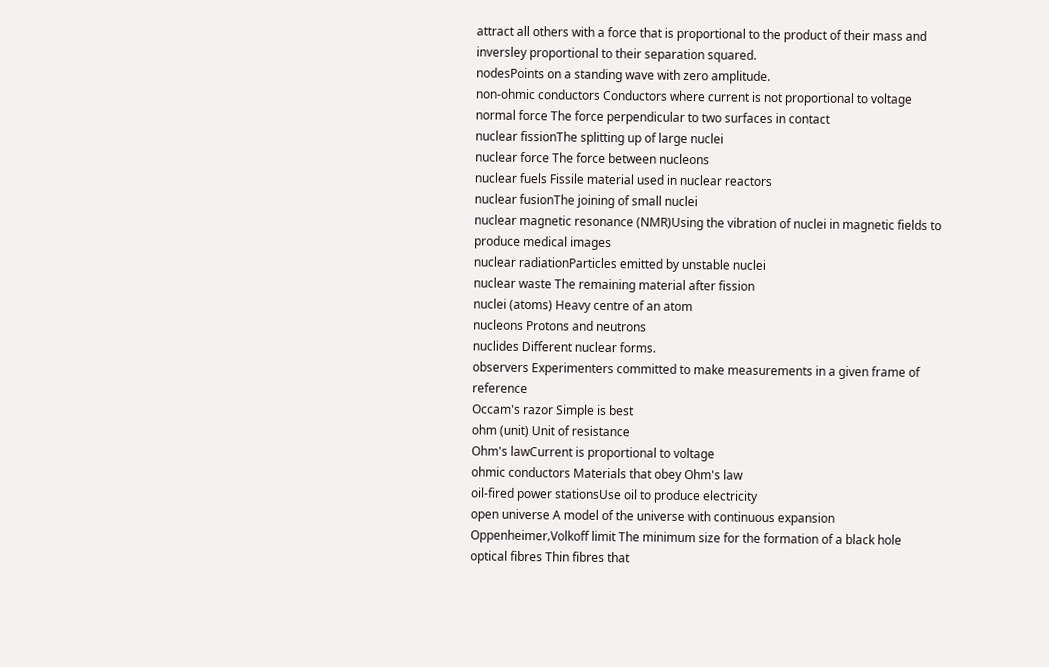attract all others with a force that is proportional to the product of their mass and inversley proportional to their separation squared.
nodesPoints on a standing wave with zero amplitude.
non-ohmic conductors Conductors where current is not proportional to voltage
normal force The force perpendicular to two surfaces in contact
nuclear fissionThe splitting up of large nuclei
nuclear force The force between nucleons
nuclear fuels Fissile material used in nuclear reactors
nuclear fusionThe joining of small nuclei
nuclear magnetic resonance (NMR)Using the vibration of nuclei in magnetic fields to produce medical images
nuclear radiationParticles emitted by unstable nuclei
nuclear waste The remaining material after fission
nuclei (atoms) Heavy centre of an atom
nucleons Protons and neutrons
nuclides Different nuclear forms.
observers Experimenters committed to make measurements in a given frame of reference
Occam's razor Simple is best
ohm (unit) Unit of resistance
Ohm's lawCurrent is proportional to voltage
ohmic conductors Materials that obey Ohm's law
oil-fired power stationsUse oil to produce electricity
open universe A model of the universe with continuous expansion
Oppenheimer‚Volkoff limit The minimum size for the formation of a black hole
optical fibres Thin fibres that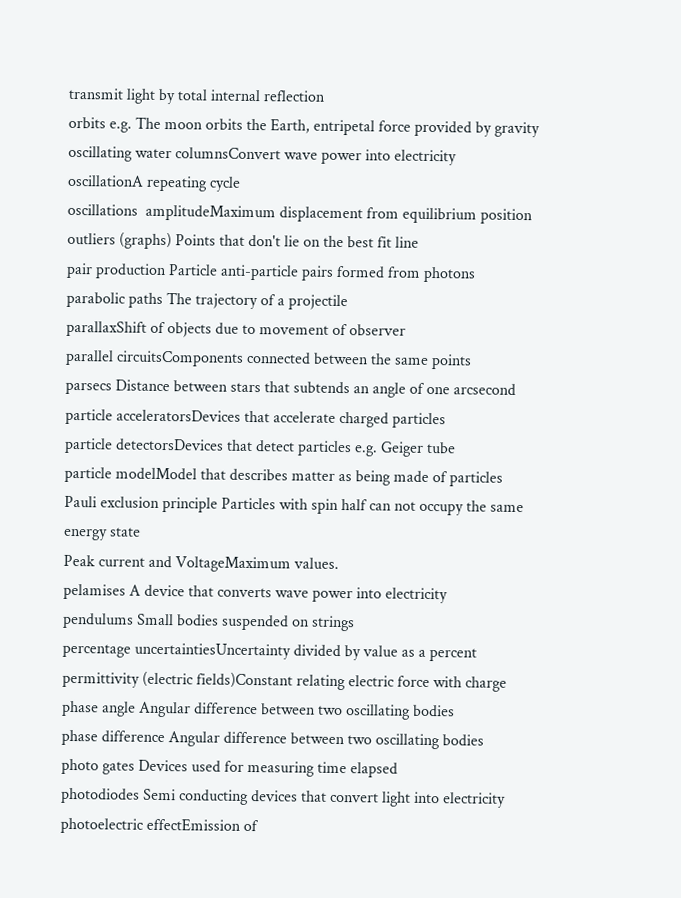transmit light by total internal reflection
orbits e.g. The moon orbits the Earth, entripetal force provided by gravity
oscillating water columnsConvert wave power into electricity
oscillationA repeating cycle
oscillations  amplitudeMaximum displacement from equilibrium position
outliers (graphs) Points that don't lie on the best fit line
pair production Particle anti-particle pairs formed from photons
parabolic paths The trajectory of a projectile
parallaxShift of objects due to movement of observer
parallel circuitsComponents connected between the same points
parsecs Distance between stars that subtends an angle of one arcsecond
particle acceleratorsDevices that accelerate charged particles
particle detectorsDevices that detect particles e.g. Geiger tube
particle modelModel that describes matter as being made of particles
Pauli exclusion principle Particles with spin half can not occupy the same energy state
Peak current and VoltageMaximum values.
pelamises A device that converts wave power into electricity
pendulums Small bodies suspended on strings
percentage uncertaintiesUncertainty divided by value as a percent
permittivity (electric fields)Constant relating electric force with charge
phase angle Angular difference between two oscillating bodies
phase difference Angular difference between two oscillating bodies
photo gates Devices used for measuring time elapsed
photodiodes Semi conducting devices that convert light into electricity
photoelectric effectEmission of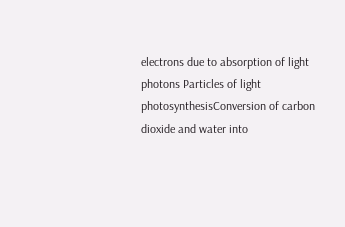electrons due to absorption of light
photons Particles of light
photosynthesisConversion of carbon dioxide and water into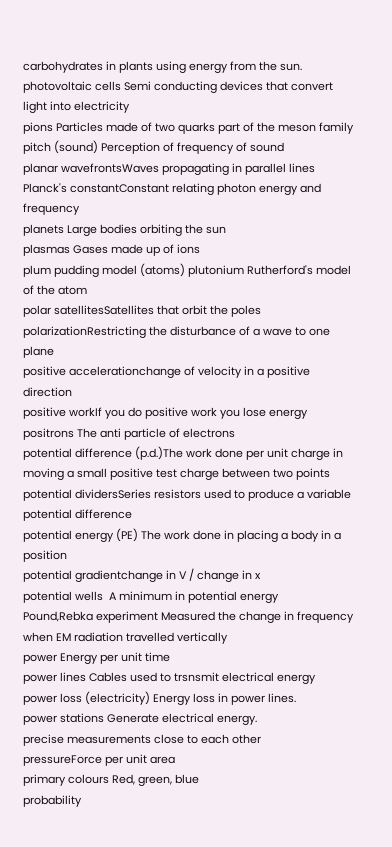carbohydrates in plants using energy from the sun.
photovoltaic cells Semi conducting devices that convert light into electricity
pions Particles made of two quarks part of the meson family
pitch (sound) Perception of frequency of sound
planar wavefrontsWaves propagating in parallel lines
Planck's constantConstant relating photon energy and frequency
planets Large bodies orbiting the sun
plasmas Gases made up of ions
plum pudding model (atoms) plutonium Rutherford's model of the atom
polar satellitesSatellites that orbit the poles
polarizationRestricting the disturbance of a wave to one plane
positive accelerationchange of velocity in a positive direction
positive workIf you do positive work you lose energy
positrons The anti particle of electrons
potential difference (p.d.)The work done per unit charge in moving a small positive test charge between two points
potential dividersSeries resistors used to produce a variable potential difference
potential energy (PE) The work done in placing a body in a position
potential gradientchange in V / change in x
potential wells  A minimum in potential energy
Pound‚Rebka experiment Measured the change in frequency when EM radiation travelled vertically
power Energy per unit time
power lines Cables used to trsnsmit electrical energy
power loss (electricity) Energy loss in power lines.
power stations Generate electrical energy.
precise measurements close to each other
pressureForce per unit area
primary colours Red, green, blue
probability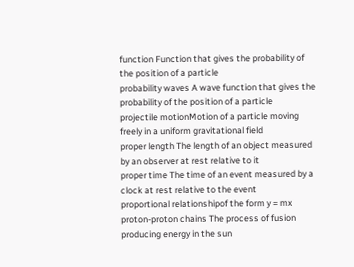function Function that gives the probability of the position of a particle
probability waves A wave function that gives the probability of the position of a particle
projectile motionMotion of a particle moving freely in a uniform gravitational field
proper length The length of an object measured by an observer at rest relative to it
proper time The time of an event measured by a clock at rest relative to the event
proportional relationshipof the form y = mx
proton-proton chains The process of fusion producing energy in the sun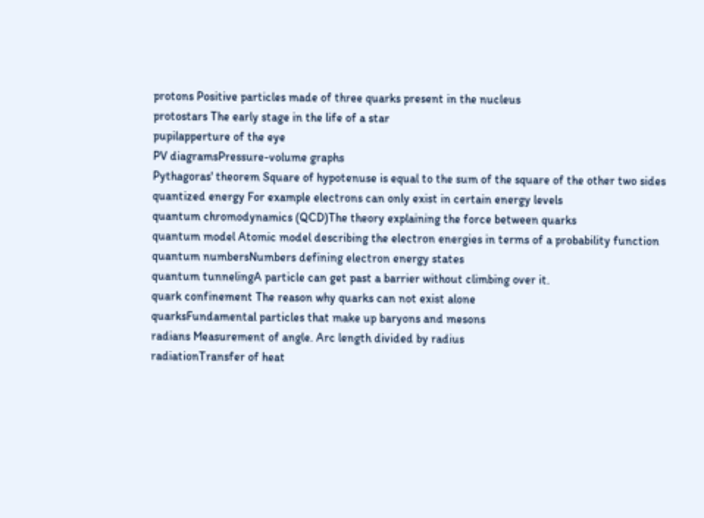protons Positive particles made of three quarks present in the nucleus
protostars The early stage in the life of a star
pupilapperture of the eye
PV diagramsPressure-volume graphs
Pythagoras' theorem Square of hypotenuse is equal to the sum of the square of the other two sides
quantized energy For example electrons can only exist in certain energy levels
quantum chromodynamics (QCD)The theory explaining the force between quarks
quantum model Atomic model describing the electron energies in terms of a probability function
quantum numbersNumbers defining electron energy states
quantum tunnelingA particle can get past a barrier without climbing over it.
quark confinement The reason why quarks can not exist alone
quarksFundamental particles that make up baryons and mesons
radians Measurement of angle. Arc length divided by radius
radiationTransfer of heat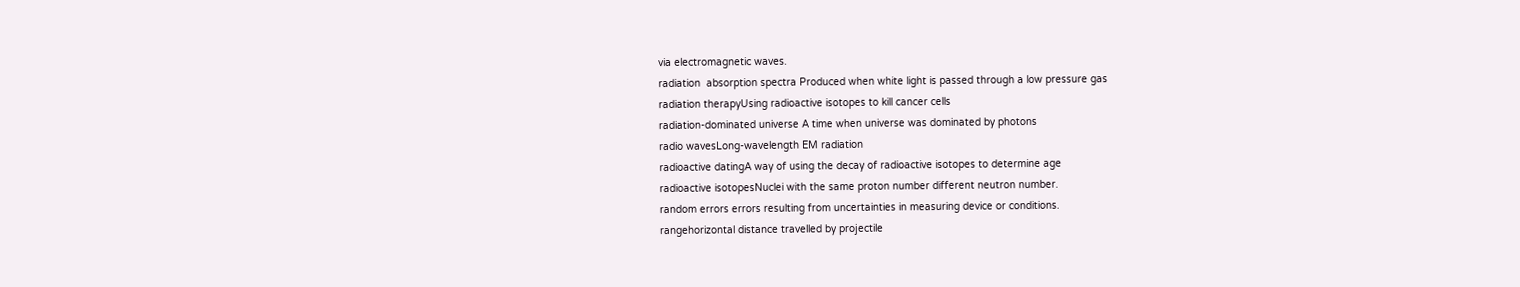via electromagnetic waves.
radiation  absorption spectra Produced when white light is passed through a low pressure gas
radiation therapyUsing radioactive isotopes to kill cancer cells
radiation-dominated universe A time when universe was dominated by photons
radio wavesLong-wavelength EM radiation
radioactive datingA way of using the decay of radioactive isotopes to determine age
radioactive isotopesNuclei with the same proton number different neutron number.
random errors errors resulting from uncertainties in measuring device or conditions.
rangehorizontal distance travelled by projectile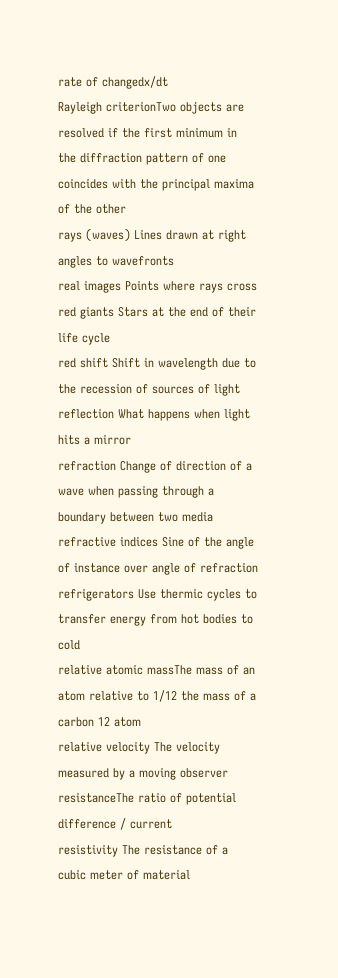rate of changedx/dt
Rayleigh criterionTwo objects are resolved if the first minimum in the diffraction pattern of one coincides with the principal maxima of the other
rays (waves) Lines drawn at right angles to wavefronts
real images Points where rays cross
red giants Stars at the end of their life cycle
red shift Shift in wavelength due to the recession of sources of light
reflection What happens when light hits a mirror
refraction Change of direction of a wave when passing through a boundary between two media
refractive indices Sine of the angle of instance over angle of refraction
refrigerators Use thermic cycles to transfer energy from hot bodies to cold
relative atomic massThe mass of an atom relative to 1/12 the mass of a carbon 12 atom
relative velocity The velocity measured by a moving observer
resistanceThe ratio of potential difference / current
resistivity The resistance of a cubic meter of material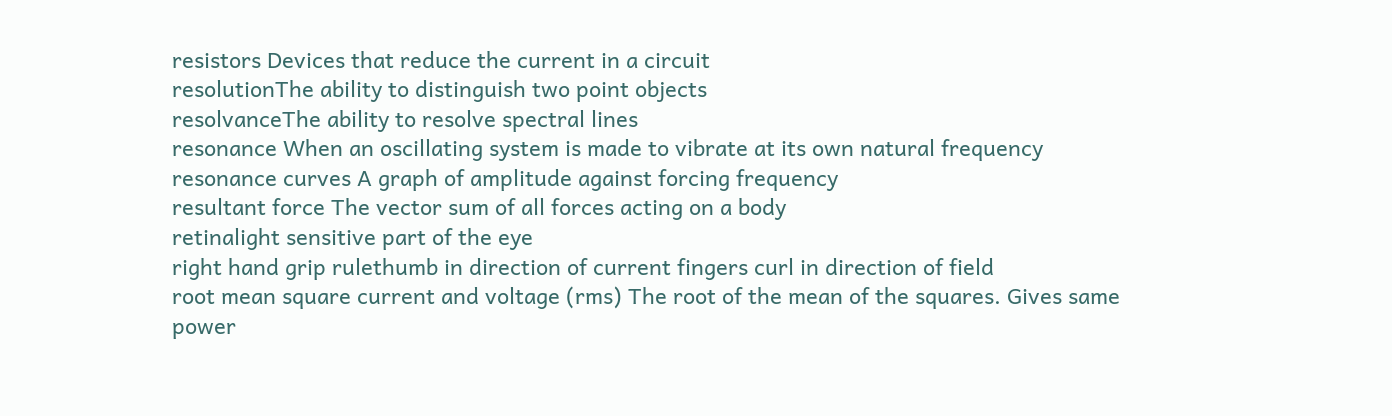resistors Devices that reduce the current in a circuit
resolutionThe ability to distinguish two point objects
resolvanceThe ability to resolve spectral lines
resonance When an oscillating system is made to vibrate at its own natural frequency
resonance curves A graph of amplitude against forcing frequency
resultant force The vector sum of all forces acting on a body
retinalight sensitive part of the eye
right hand grip rulethumb in direction of current fingers curl in direction of field
root mean square current and voltage (rms) The root of the mean of the squares. Gives same power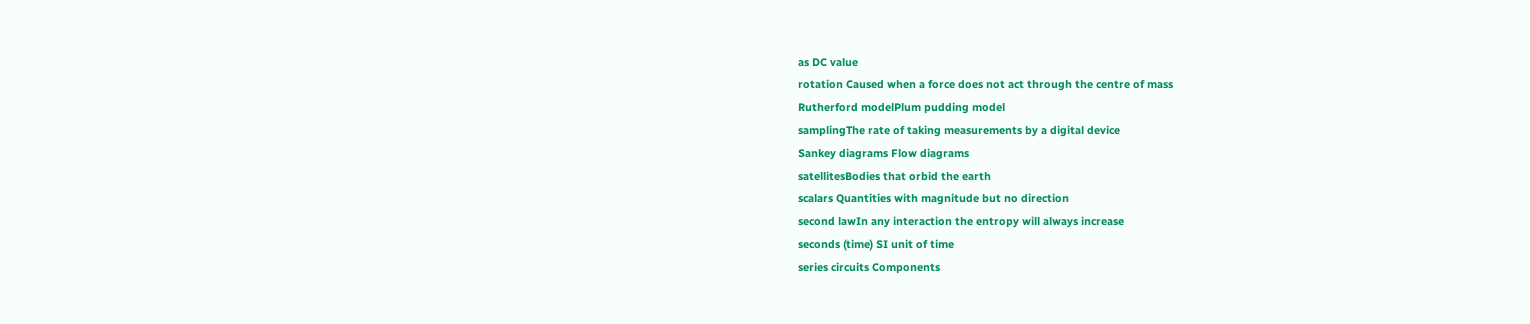as DC value
rotation Caused when a force does not act through the centre of mass
Rutherford modelPlum pudding model
samplingThe rate of taking measurements by a digital device
Sankey diagrams Flow diagrams
satellitesBodies that orbid the earth
scalars Quantities with magnitude but no direction
second lawIn any interaction the entropy will always increase
seconds (time) SI unit of time
series circuits Components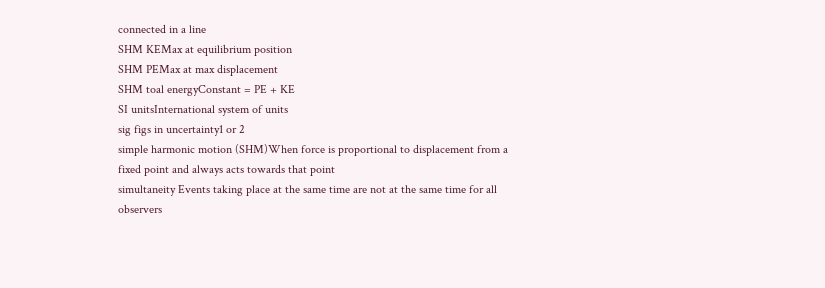connected in a line
SHM KEMax at equilibrium position
SHM PEMax at max displacement
SHM toal energyConstant = PE + KE
SI unitsInternational system of units
sig figs in uncertainty1 or 2
simple harmonic motion (SHM)When force is proportional to displacement from a fixed point and always acts towards that point
simultaneity Events taking place at the same time are not at the same time for all observers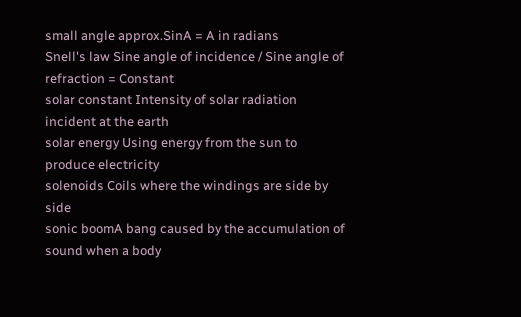small angle approx.SinA = A in radians
Snell's law Sine angle of incidence / Sine angle of refraction = Constant
solar constant Intensity of solar radiation incident at the earth
solar energy Using energy from the sun to produce electricity
solenoids Coils where the windings are side by side
sonic boomA bang caused by the accumulation of sound when a body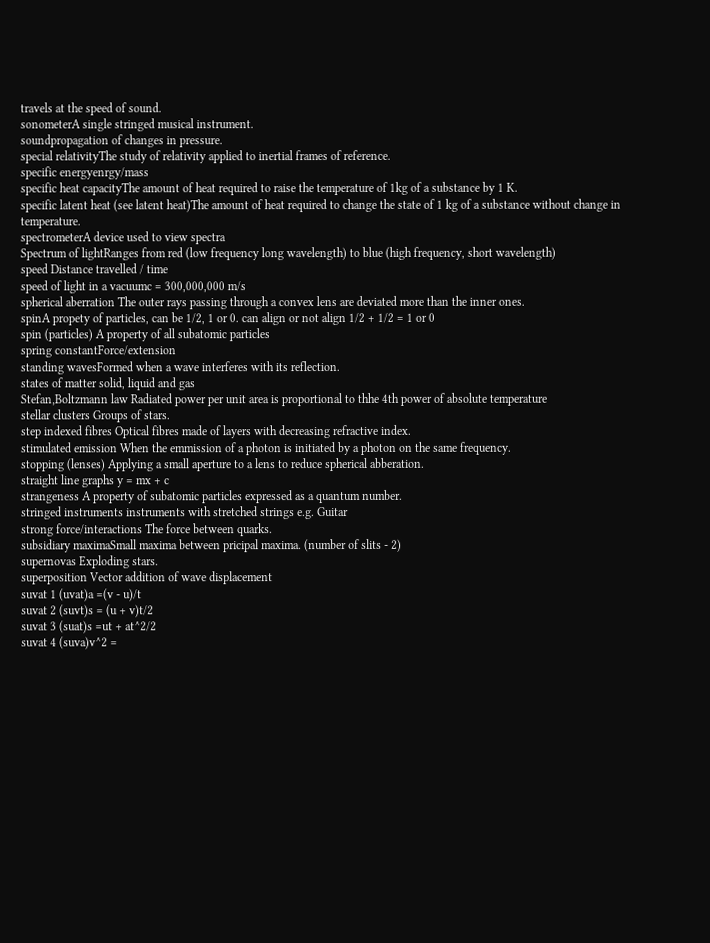travels at the speed of sound.
sonometerA single stringed musical instrument.
soundpropagation of changes in pressure.
special relativityThe study of relativity applied to inertial frames of reference.
specific energyenrgy/mass
specific heat capacityThe amount of heat required to raise the temperature of 1kg of a substance by 1 K.
specific latent heat (see latent heat)The amount of heat required to change the state of 1 kg of a substance without change in temperature.
spectrometerA device used to view spectra
Spectrum of lightRanges from red (low frequency long wavelength) to blue (high frequency, short wavelength)
speed Distance travelled / time
speed of light in a vacuumc = 300,000,000 m/s
spherical aberration The outer rays passing through a convex lens are deviated more than the inner ones.
spinA propety of particles, can be 1/2, 1 or 0. can align or not align 1/2 + 1/2 = 1 or 0
spin (particles) A property of all subatomic particles
spring constantForce/extension
standing wavesFormed when a wave interferes with its reflection.
states of matter solid, liquid and gas
Stefan‚Boltzmann law Radiated power per unit area is proportional to thhe 4th power of absolute temperature
stellar clusters Groups of stars.
step indexed fibres Optical fibres made of layers with decreasing refractive index.
stimulated emission When the emmission of a photon is initiated by a photon on the same frequency.
stopping (lenses) Applying a small aperture to a lens to reduce spherical abberation.
straight line graphs y = mx + c
strangeness A property of subatomic particles expressed as a quantum number.
stringed instruments instruments with stretched strings e.g. Guitar
strong force/interactions The force between quarks.
subsidiary maximaSmall maxima between pricipal maxima. (number of slits - 2)
supernovas Exploding stars.
superposition Vector addition of wave displacement
suvat 1 (uvat)a =(v - u)/t
suvat 2 (suvt)s = (u + v)t/2
suvat 3 (suat)s =ut + at^2/2
suvat 4 (suva)v^2 =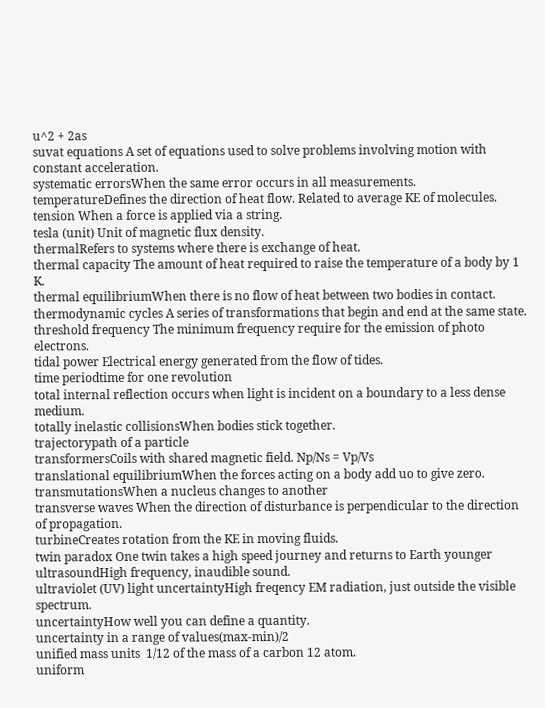u^2 + 2as
suvat equations A set of equations used to solve problems involving motion with constant acceleration.
systematic errorsWhen the same error occurs in all measurements.
temperatureDefines the direction of heat flow. Related to average KE of molecules.
tension When a force is applied via a string.
tesla (unit) Unit of magnetic flux density.
thermalRefers to systems where there is exchange of heat.
thermal capacity The amount of heat required to raise the temperature of a body by 1 K.
thermal equilibriumWhen there is no flow of heat between two bodies in contact.
thermodynamic cycles A series of transformations that begin and end at the same state.
threshold frequency The minimum frequency require for the emission of photo electrons.
tidal power Electrical energy generated from the flow of tides.
time periodtime for one revolution
total internal reflection occurs when light is incident on a boundary to a less dense medium.
totally inelastic collisionsWhen bodies stick together.
trajectorypath of a particle
transformersCoils with shared magnetic field. Np/Ns = Vp/Vs
translational equilibriumWhen the forces acting on a body add uo to give zero.
transmutationsWhen a nucleus changes to another
transverse waves When the direction of disturbance is perpendicular to the direction of propagation.
turbineCreates rotation from the KE in moving fluids.
twin paradox One twin takes a high speed journey and returns to Earth younger
ultrasoundHigh frequency, inaudible sound.
ultraviolet (UV) light uncertaintyHigh freqency EM radiation, just outside the visible spectrum.
uncertaintyHow well you can define a quantity.
uncertainty in a range of values(max-min)/2
unified mass units  1/12 of the mass of a carbon 12 atom.
uniform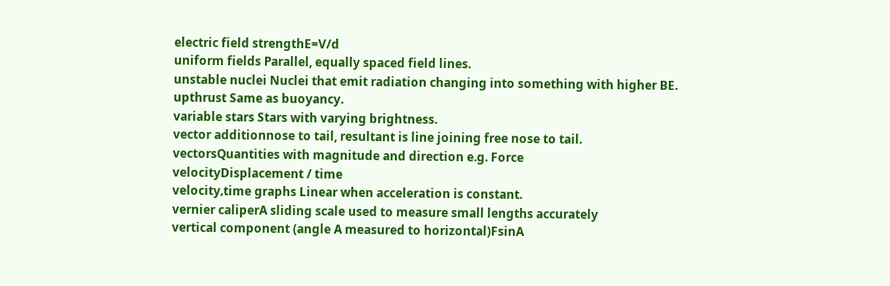electric field strengthE=V/d
uniform fields Parallel, equally spaced field lines.
unstable nuclei Nuclei that emit radiation changing into something with higher BE.
upthrust Same as buoyancy.
variable stars Stars with varying brightness.
vector additionnose to tail, resultant is line joining free nose to tail.
vectorsQuantities with magnitude and direction e.g. Force
velocityDisplacement / time
velocity‚time graphs Linear when acceleration is constant.
vernier caliperA sliding scale used to measure small lengths accurately
vertical component (angle A measured to horizontal)FsinA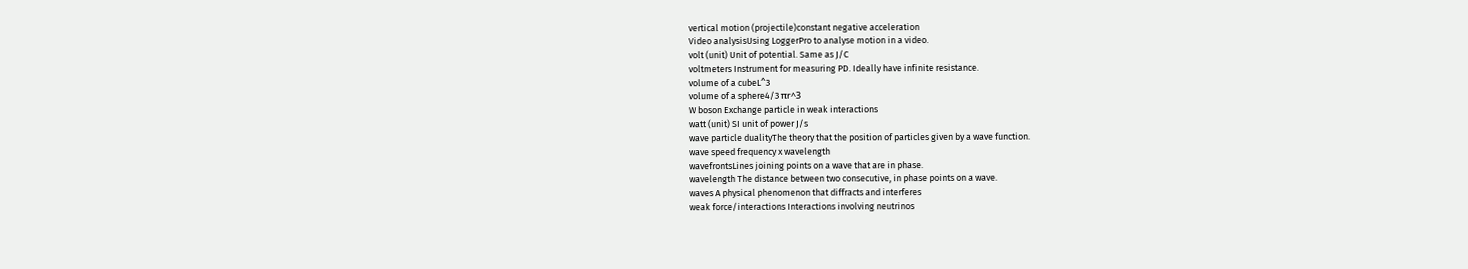vertical motion (projectile)constant negative acceleration
Video analysisUsing LoggerPro to analyse motion in a video.
volt (unit) Unit of potential. Same as J/C
voltmeters Instrument for measuring PD. Ideally have infinite resistance.
volume of a cubeL^3
volume of a sphere4/3 πr^3
W boson Exchange particle in weak interactions
watt (unit) SI unit of power J/s
wave particle dualityThe theory that the position of particles given by a wave function.
wave speed frequency x wavelength
wavefrontsLines joining points on a wave that are in phase.
wavelength The distance between two consecutive, in phase points on a wave.
waves A physical phenomenon that diffracts and interferes
weak force/interactions Interactions involving neutrinos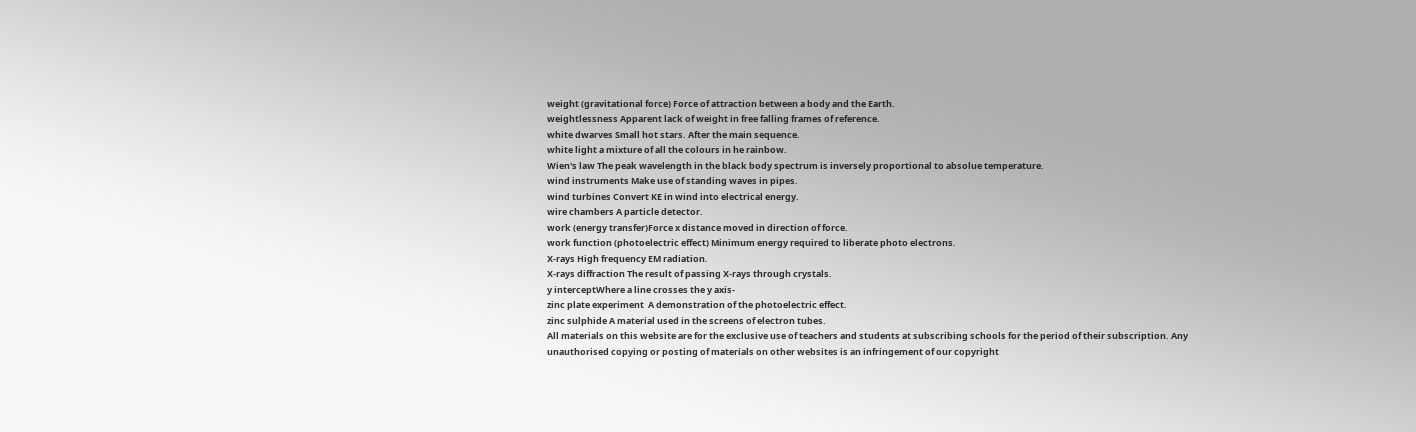weight (gravitational force) Force of attraction between a body and the Earth.
weightlessness Apparent lack of weight in free falling frames of reference.
white dwarves Small hot stars. After the main sequence.
white light a mixture of all the colours in he rainbow.
Wien's law The peak wavelength in the black body spectrum is inversely proportional to absolue temperature.
wind instruments Make use of standing waves in pipes.
wind turbines Convert KE in wind into electrical energy.
wire chambers A particle detector.
work (energy transfer)Force x distance moved in direction of force.
work function (photoelectric effect) Minimum energy required to liberate photo electrons.
X-rays High frequency EM radiation.
X-rays diffraction The result of passing X-rays through crystals.
y interceptWhere a line crosses the y axis-
zinc plate experiment  A demonstration of the photoelectric effect.
zinc sulphide A material used in the screens of electron tubes.
All materials on this website are for the exclusive use of teachers and students at subscribing schools for the period of their subscription. Any unauthorised copying or posting of materials on other websites is an infringement of our copyright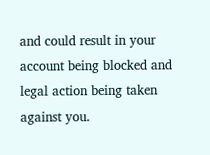and could result in your account being blocked and legal action being taken against you.